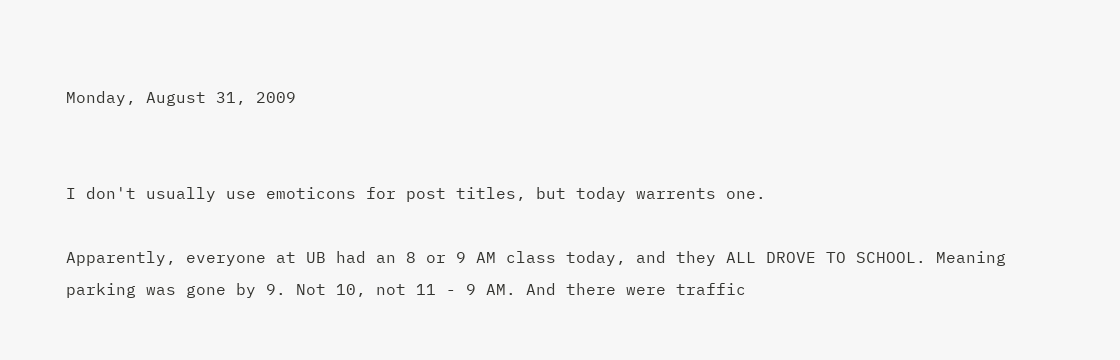Monday, August 31, 2009


I don't usually use emoticons for post titles, but today warrents one.

Apparently, everyone at UB had an 8 or 9 AM class today, and they ALL DROVE TO SCHOOL. Meaning parking was gone by 9. Not 10, not 11 - 9 AM. And there were traffic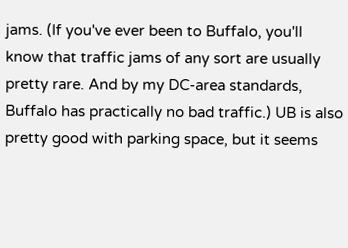jams. (If you've ever been to Buffalo, you'll know that traffic jams of any sort are usually pretty rare. And by my DC-area standards, Buffalo has practically no bad traffic.) UB is also pretty good with parking space, but it seems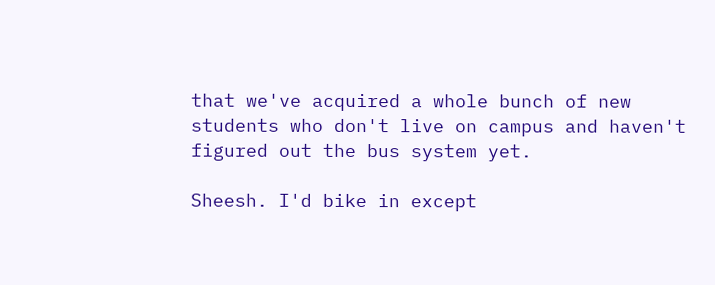that we've acquired a whole bunch of new students who don't live on campus and haven't figured out the bus system yet.

Sheesh. I'd bike in except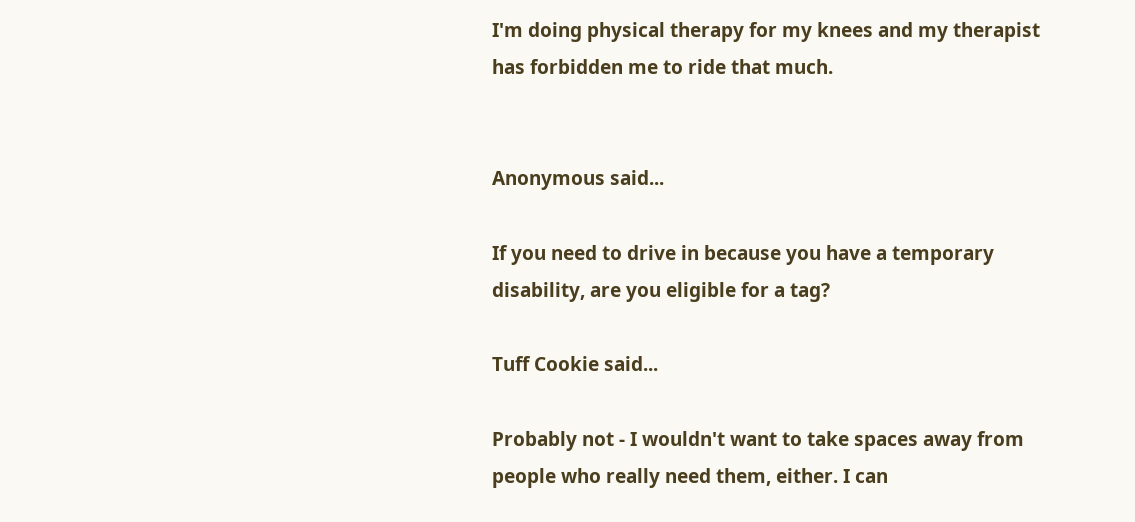I'm doing physical therapy for my knees and my therapist has forbidden me to ride that much.


Anonymous said...

If you need to drive in because you have a temporary disability, are you eligible for a tag?

Tuff Cookie said...

Probably not - I wouldn't want to take spaces away from people who really need them, either. I can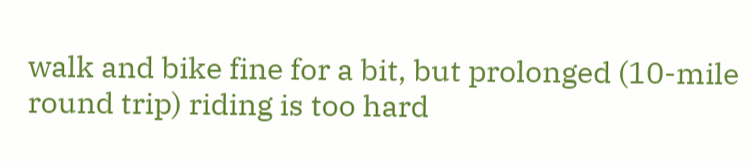walk and bike fine for a bit, but prolonged (10-mile round trip) riding is too hard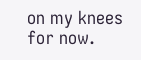on my knees for now.